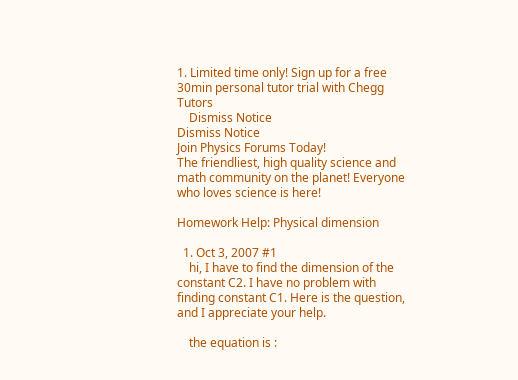1. Limited time only! Sign up for a free 30min personal tutor trial with Chegg Tutors
    Dismiss Notice
Dismiss Notice
Join Physics Forums Today!
The friendliest, high quality science and math community on the planet! Everyone who loves science is here!

Homework Help: Physical dimension

  1. Oct 3, 2007 #1
    hi, I have to find the dimension of the constant C2. I have no problem with finding constant C1. Here is the question, and I appreciate your help.

    the equation is :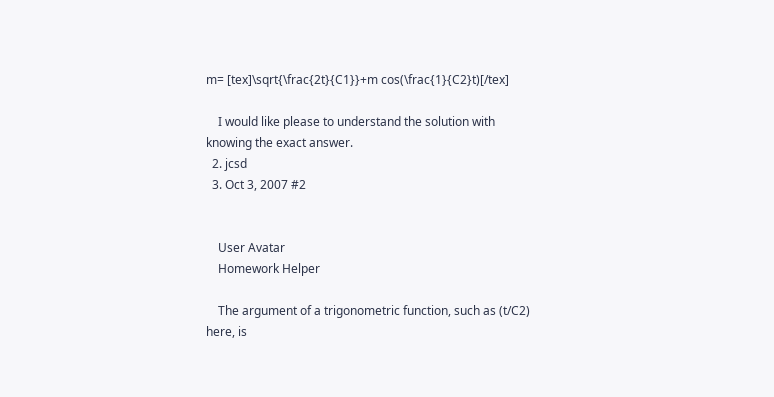m= [tex]\sqrt{\frac{2t}{C1}}+m cos(\frac{1}{C2}t)[/tex]

    I would like please to understand the solution with knowing the exact answer.
  2. jcsd
  3. Oct 3, 2007 #2


    User Avatar
    Homework Helper

    The argument of a trigonometric function, such as (t/C2) here, is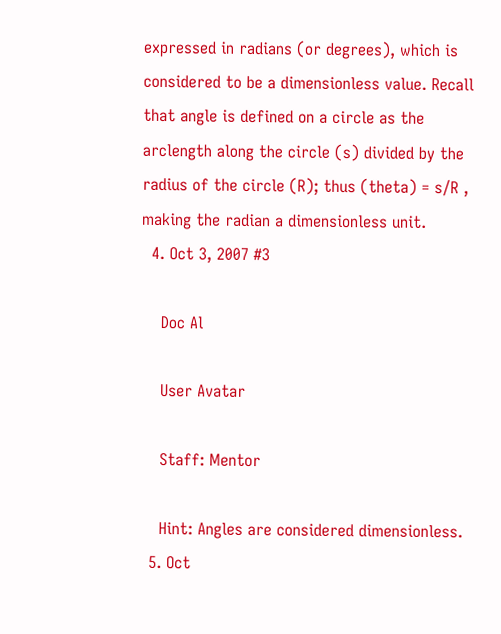expressed in radians (or degrees), which is considered to be a dimensionless value. Recall that angle is defined on a circle as the arclength along the circle (s) divided by the radius of the circle (R); thus (theta) = s/R , making the radian a dimensionless unit.
  4. Oct 3, 2007 #3

    Doc Al

    User Avatar

    Staff: Mentor

    Hint: Angles are considered dimensionless.
  5. Oct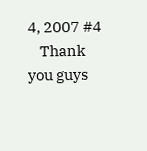4, 2007 #4
    Thank you guys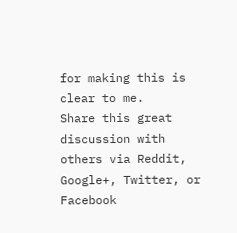for making this is clear to me.
Share this great discussion with others via Reddit, Google+, Twitter, or Facebook